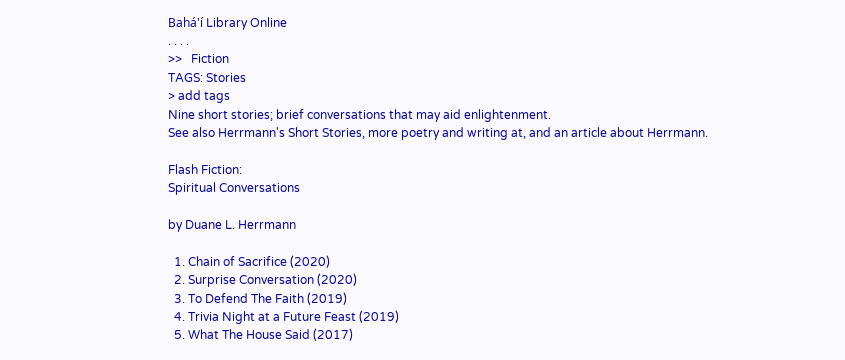Bahá'í Library Online
. . . .
>>   Fiction
TAGS: Stories
> add tags
Nine short stories; brief conversations that may aid enlightenment.
See also Herrmann's Short Stories, more poetry and writing at, and an article about Herrmann.

Flash Fiction:
Spiritual Conversations

by Duane L. Herrmann

  1. Chain of Sacrifice (2020)
  2. Surprise Conversation (2020)
  3. To Defend The Faith (2019)
  4. Trivia Night at a Future Feast (2019)
  5. What The House Said (2017)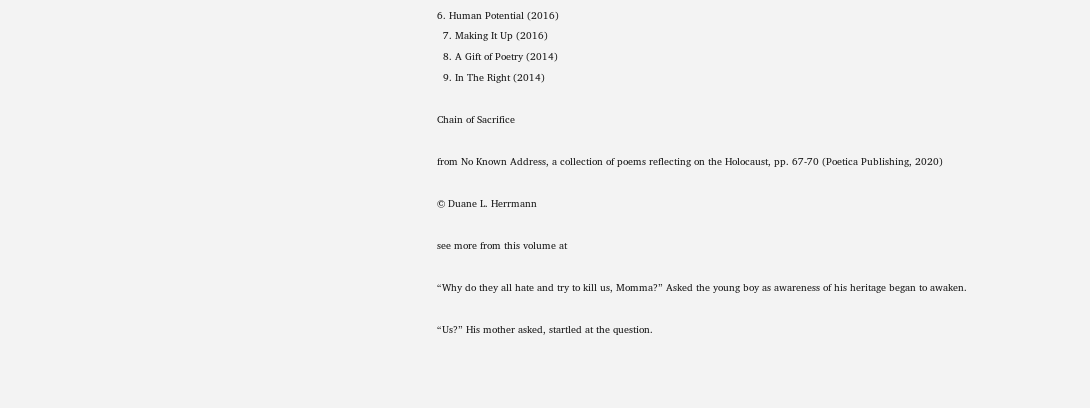6. Human Potential (2016)
  7. Making It Up (2016)
  8. A Gift of Poetry (2014)
  9. In The Right (2014)

Chain of Sacrifice

from No Known Address, a collection of poems reflecting on the Holocaust, pp. 67-70 (Poetica Publishing, 2020)

© Duane L. Herrmann

see more from this volume at

“Why do they all hate and try to kill us, Momma?” Asked the young boy as awareness of his heritage began to awaken.

“Us?” His mother asked, startled at the question.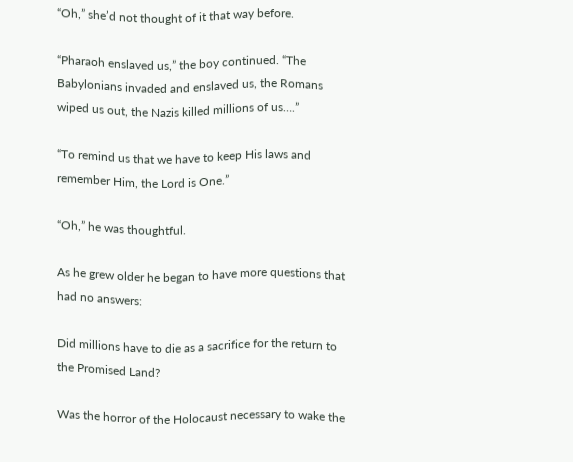“Oh,” she’d not thought of it that way before.

“Pharaoh enslaved us,” the boy continued. “The Babylonians invaded and enslaved us, the Romans wiped us out, the Nazis killed millions of us….”

“To remind us that we have to keep His laws and remember Him, the Lord is One.”

“Oh,” he was thoughtful.

As he grew older he began to have more questions that had no answers:

Did millions have to die as a sacrifice for the return to the Promised Land?

Was the horror of the Holocaust necessary to wake the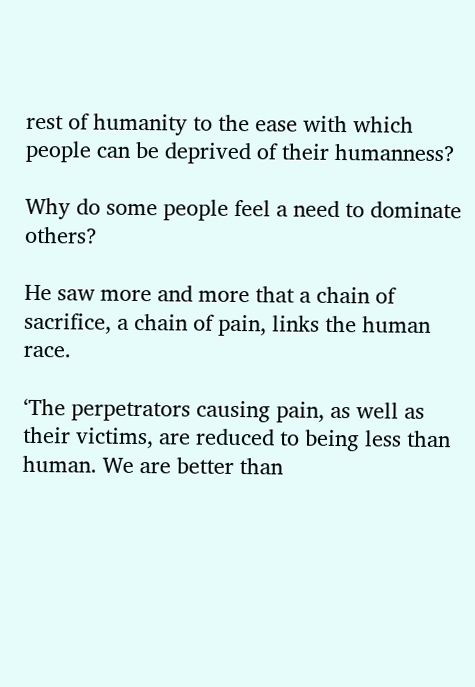rest of humanity to the ease with which people can be deprived of their humanness?

Why do some people feel a need to dominate others?

He saw more and more that a chain of sacrifice, a chain of pain, links the human race.

‘The perpetrators causing pain, as well as their victims, are reduced to being less than human. We are better than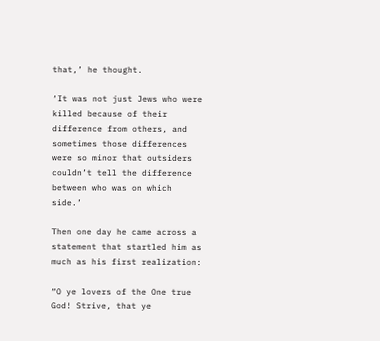that,’ he thought.

‘It was not just Jews who were killed because of their difference from others, and sometimes those differences were so minor that outsiders couldn’t tell the difference between who was on which side.’

Then one day he came across a statement that startled him as much as his first realization:

“O ye lovers of the One true God! Strive, that ye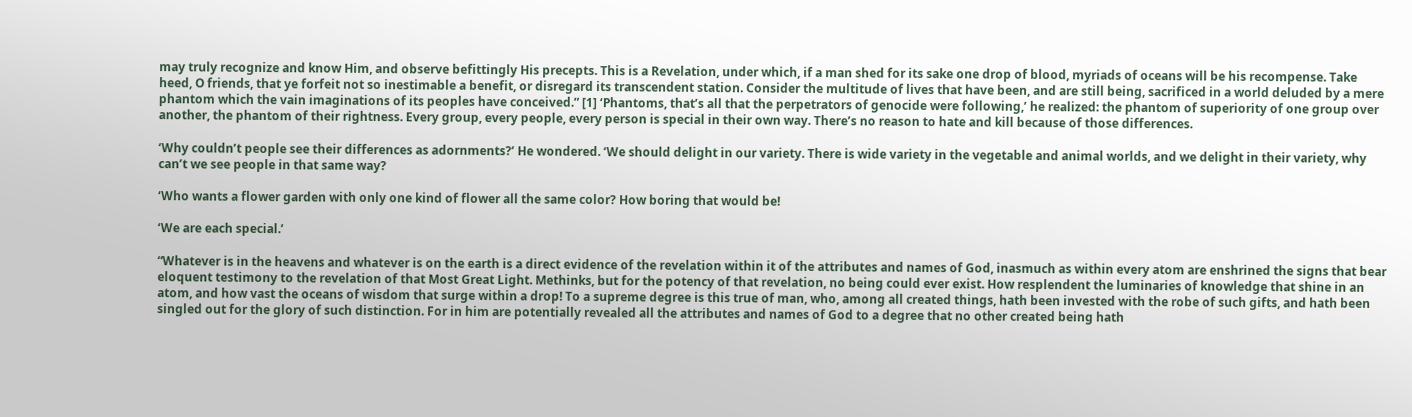may truly recognize and know Him, and observe befittingly His precepts. This is a Revelation, under which, if a man shed for its sake one drop of blood, myriads of oceans will be his recompense. Take heed, O friends, that ye forfeit not so inestimable a benefit, or disregard its transcendent station. Consider the multitude of lives that have been, and are still being, sacrificed in a world deluded by a mere phantom which the vain imaginations of its peoples have conceived.” [1] ‘Phantoms, that’s all that the perpetrators of genocide were following,’ he realized: the phantom of superiority of one group over another, the phantom of their rightness. Every group, every people, every person is special in their own way. There’s no reason to hate and kill because of those differences.

‘Why couldn’t people see their differences as adornments?’ He wondered. ‘We should delight in our variety. There is wide variety in the vegetable and animal worlds, and we delight in their variety, why can’t we see people in that same way?

‘Who wants a flower garden with only one kind of flower all the same color? How boring that would be!

‘We are each special.’

“Whatever is in the heavens and whatever is on the earth is a direct evidence of the revelation within it of the attributes and names of God, inasmuch as within every atom are enshrined the signs that bear eloquent testimony to the revelation of that Most Great Light. Methinks, but for the potency of that revelation, no being could ever exist. How resplendent the luminaries of knowledge that shine in an atom, and how vast the oceans of wisdom that surge within a drop! To a supreme degree is this true of man, who, among all created things, hath been invested with the robe of such gifts, and hath been singled out for the glory of such distinction. For in him are potentially revealed all the attributes and names of God to a degree that no other created being hath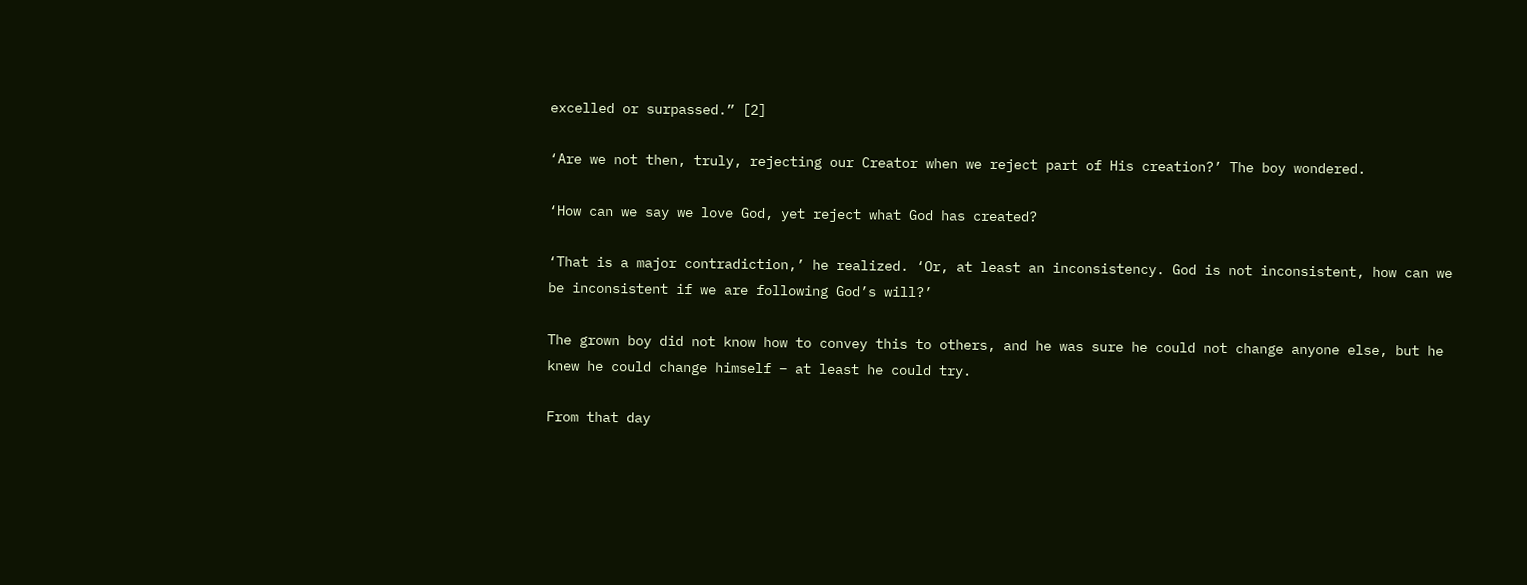excelled or surpassed.” [2]

‘Are we not then, truly, rejecting our Creator when we reject part of His creation?’ The boy wondered.

‘How can we say we love God, yet reject what God has created?

‘That is a major contradiction,’ he realized. ‘Or, at least an inconsistency. God is not inconsistent, how can we be inconsistent if we are following God’s will?’

The grown boy did not know how to convey this to others, and he was sure he could not change anyone else, but he knew he could change himself – at least he could try.

From that day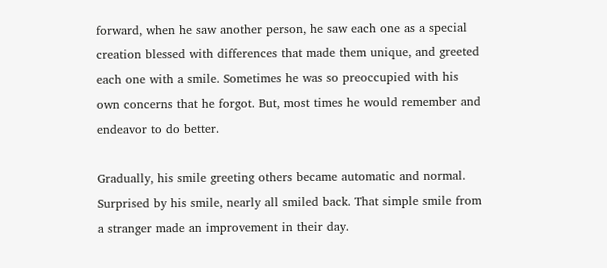forward, when he saw another person, he saw each one as a special creation blessed with differences that made them unique, and greeted each one with a smile. Sometimes he was so preoccupied with his own concerns that he forgot. But, most times he would remember and endeavor to do better.

Gradually, his smile greeting others became automatic and normal. Surprised by his smile, nearly all smiled back. That simple smile from a stranger made an improvement in their day.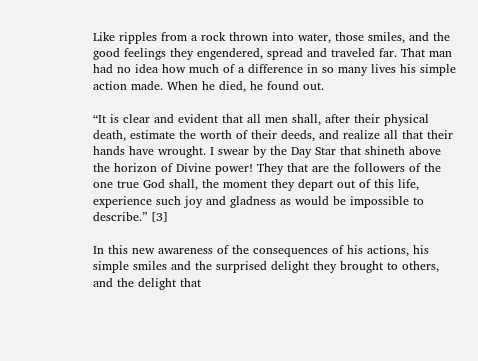Like ripples from a rock thrown into water, those smiles, and the good feelings they engendered, spread and traveled far. That man had no idea how much of a difference in so many lives his simple action made. When he died, he found out.

“It is clear and evident that all men shall, after their physical death, estimate the worth of their deeds, and realize all that their hands have wrought. I swear by the Day Star that shineth above the horizon of Divine power! They that are the followers of the one true God shall, the moment they depart out of this life, experience such joy and gladness as would be impossible to describe.” [3]

In this new awareness of the consequences of his actions, his simple smiles and the surprised delight they brought to others, and the delight that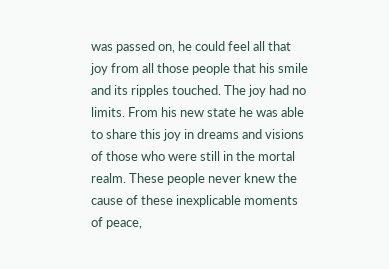was passed on, he could feel all that joy from all those people that his smile and its ripples touched. The joy had no limits. From his new state he was able to share this joy in dreams and visions of those who were still in the mortal realm. These people never knew the cause of these inexplicable moments of peace,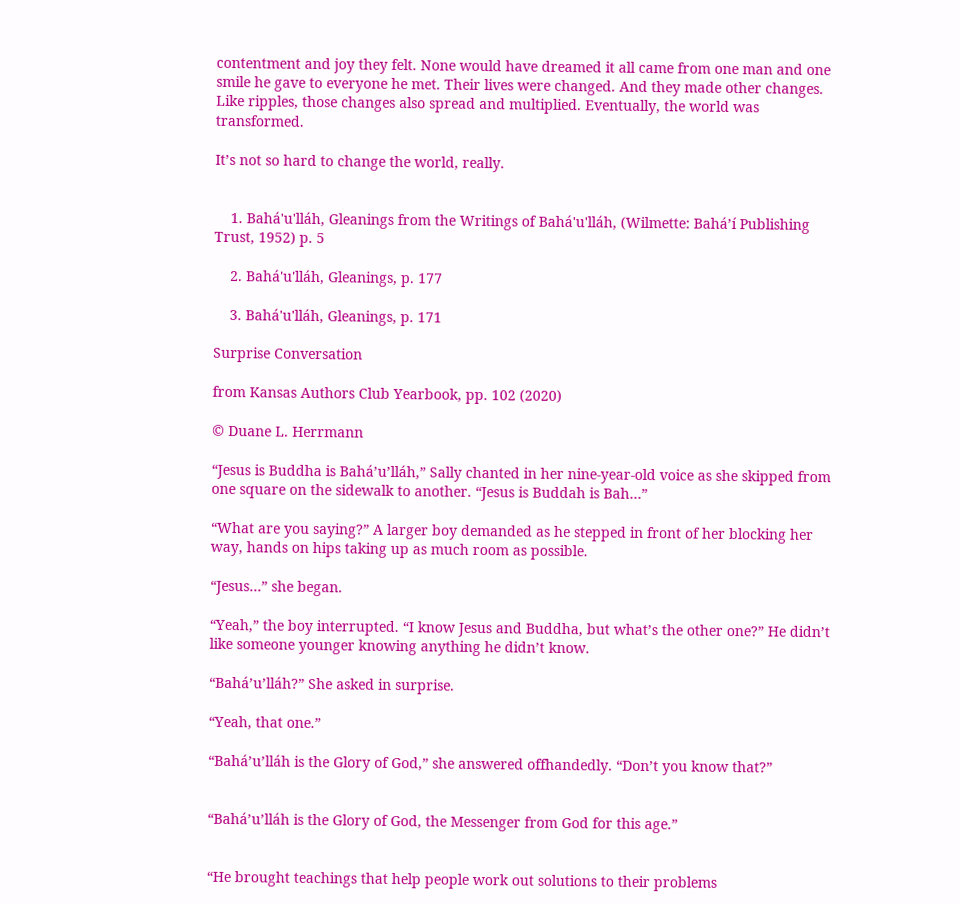contentment and joy they felt. None would have dreamed it all came from one man and one smile he gave to everyone he met. Their lives were changed. And they made other changes. Like ripples, those changes also spread and multiplied. Eventually, the world was transformed.

It’s not so hard to change the world, really.


    1. Bahá'u'lláh, Gleanings from the Writings of Bahá'u'lláh, (Wilmette: Bahá’í Publishing Trust, 1952) p. 5

    2. Bahá'u'lláh, Gleanings, p. 177

    3. Bahá'u'lláh, Gleanings, p. 171

Surprise Conversation

from Kansas Authors Club Yearbook, pp. 102 (2020)

© Duane L. Herrmann

“Jesus is Buddha is Bahá’u’lláh,” Sally chanted in her nine-year-old voice as she skipped from one square on the sidewalk to another. “Jesus is Buddah is Bah…”

“What are you saying?” A larger boy demanded as he stepped in front of her blocking her way, hands on hips taking up as much room as possible.

“Jesus…” she began.

“Yeah,” the boy interrupted. “I know Jesus and Buddha, but what’s the other one?” He didn’t like someone younger knowing anything he didn’t know.

“Bahá’u’lláh?” She asked in surprise.

“Yeah, that one.”

“Bahá’u’lláh is the Glory of God,” she answered offhandedly. “Don’t you know that?”


“Bahá’u’lláh is the Glory of God, the Messenger from God for this age.”


“He brought teachings that help people work out solutions to their problems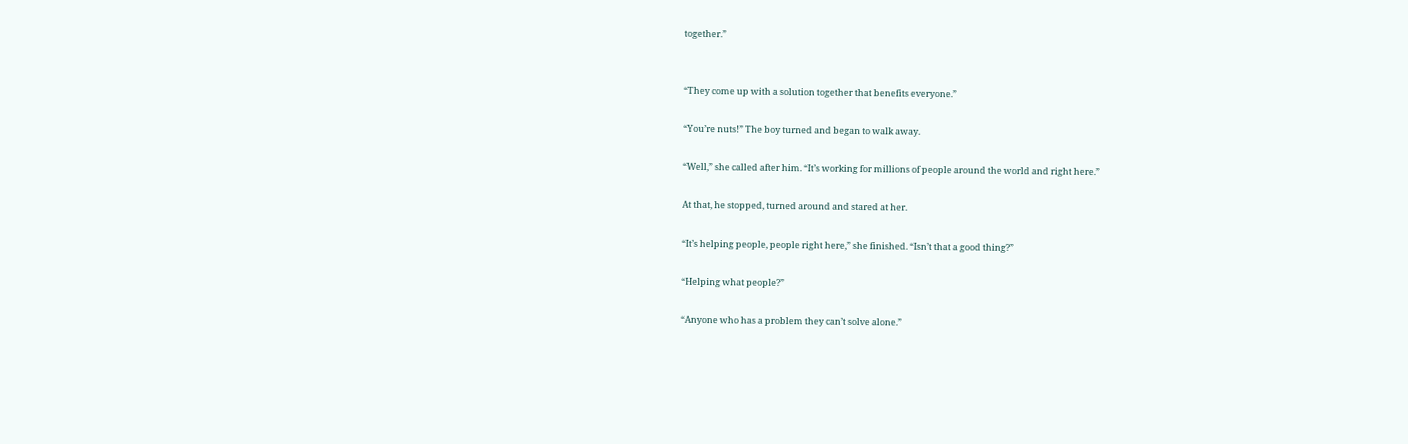together.”


“They come up with a solution together that benefits everyone.”

“You’re nuts!” The boy turned and began to walk away.

“Well,” she called after him. “It’s working for millions of people around the world and right here.”

At that, he stopped, turned around and stared at her.

“It’s helping people, people right here,” she finished. “Isn’t that a good thing?”

“Helping what people?”

“Anyone who has a problem they can’t solve alone.”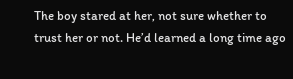The boy stared at her, not sure whether to trust her or not. He’d learned a long time ago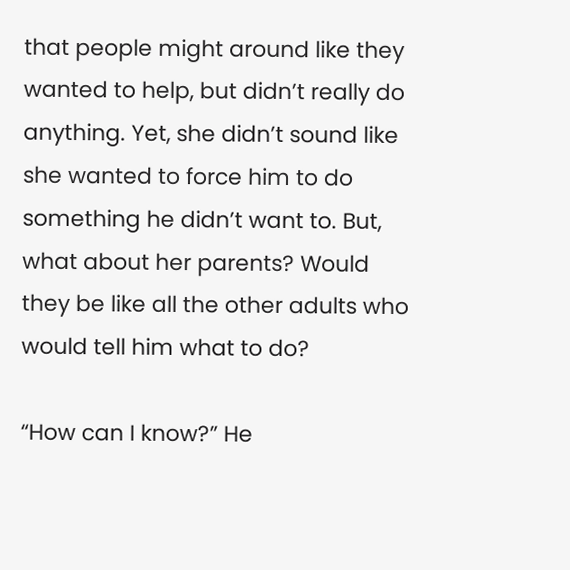that people might around like they wanted to help, but didn’t really do anything. Yet, she didn’t sound like she wanted to force him to do something he didn’t want to. But, what about her parents? Would they be like all the other adults who would tell him what to do?

“How can I know?” He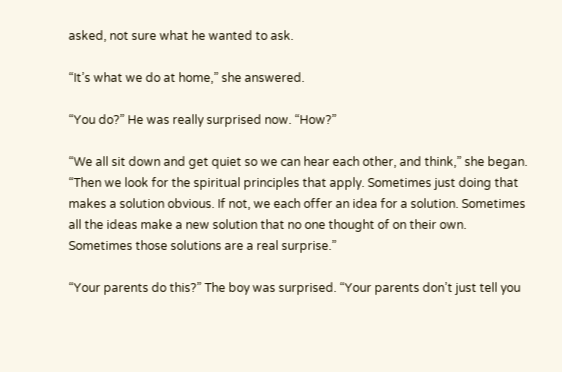asked, not sure what he wanted to ask.

“It’s what we do at home,” she answered.

“You do?” He was really surprised now. “How?”

“We all sit down and get quiet so we can hear each other, and think,” she began. “Then we look for the spiritual principles that apply. Sometimes just doing that makes a solution obvious. If not, we each offer an idea for a solution. Sometimes all the ideas make a new solution that no one thought of on their own. Sometimes those solutions are a real surprise.”

“Your parents do this?” The boy was surprised. “Your parents don’t just tell you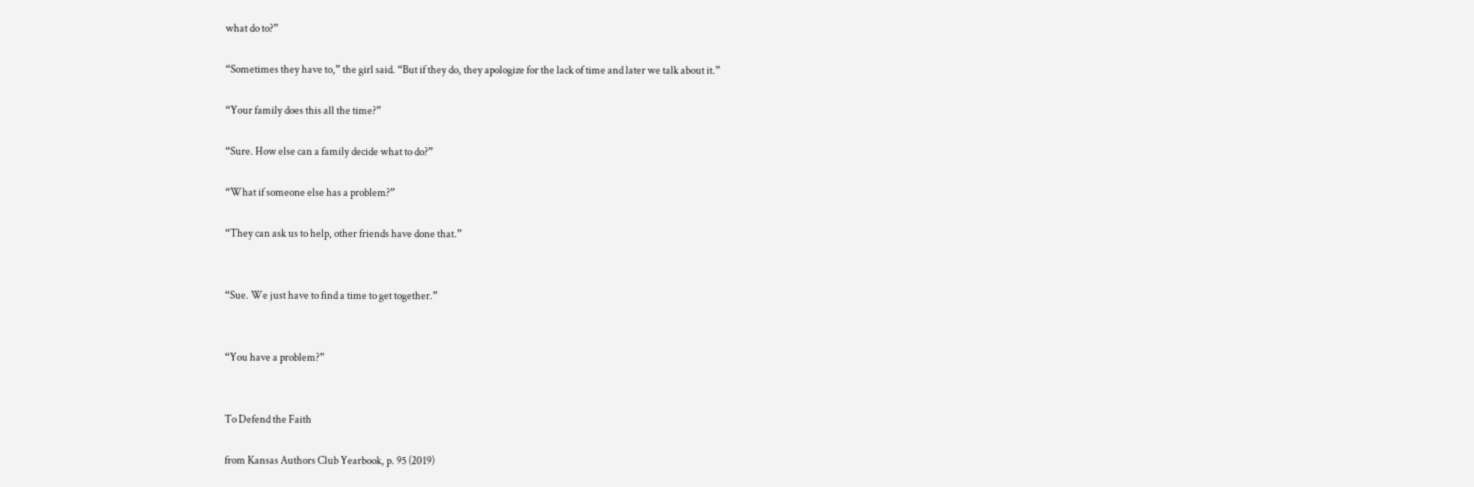what do to?”

“Sometimes they have to,” the girl said. “But if they do, they apologize for the lack of time and later we talk about it.”

“Your family does this all the time?”

“Sure. How else can a family decide what to do?”

“What if someone else has a problem?”

“They can ask us to help, other friends have done that.”


“Sue. We just have to find a time to get together.”


“You have a problem?”


To Defend the Faith

from Kansas Authors Club Yearbook, p. 95 (2019)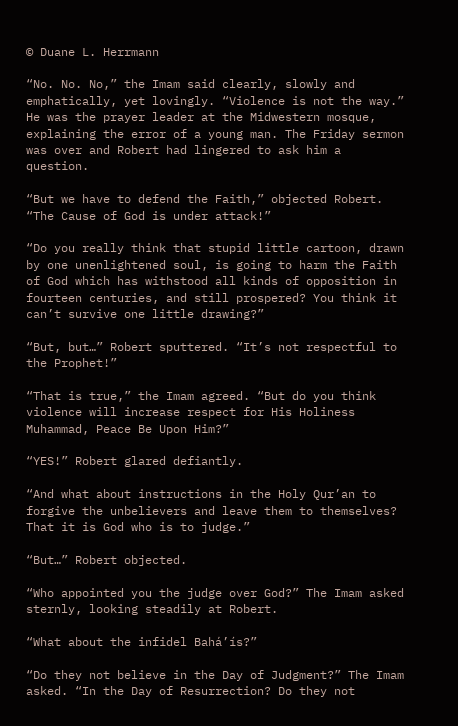© Duane L. Herrmann

“No. No. No,” the Imam said clearly, slowly and emphatically, yet lovingly. “Violence is not the way.” He was the prayer leader at the Midwestern mosque, explaining the error of a young man. The Friday sermon was over and Robert had lingered to ask him a question.

“But we have to defend the Faith,” objected Robert. “The Cause of God is under attack!”

“Do you really think that stupid little cartoon, drawn by one unenlightened soul, is going to harm the Faith of God which has withstood all kinds of opposition in fourteen centuries, and still prospered? You think it can’t survive one little drawing?”

“But, but…” Robert sputtered. “It’s not respectful to the Prophet!”

“That is true,” the Imam agreed. “But do you think violence will increase respect for His Holiness Muhammad, Peace Be Upon Him?”

“YES!” Robert glared defiantly.

“And what about instructions in the Holy Qur’an to forgive the unbelievers and leave them to themselves? That it is God who is to judge.”

“But…” Robert objected.

“Who appointed you the judge over God?” The Imam asked sternly, looking steadily at Robert.

“What about the infidel Bahá’ís?”

“Do they not believe in the Day of Judgment?” The Imam asked. “In the Day of Resurrection? Do they not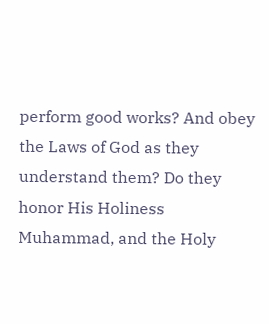perform good works? And obey the Laws of God as they understand them? Do they honor His Holiness Muhammad, and the Holy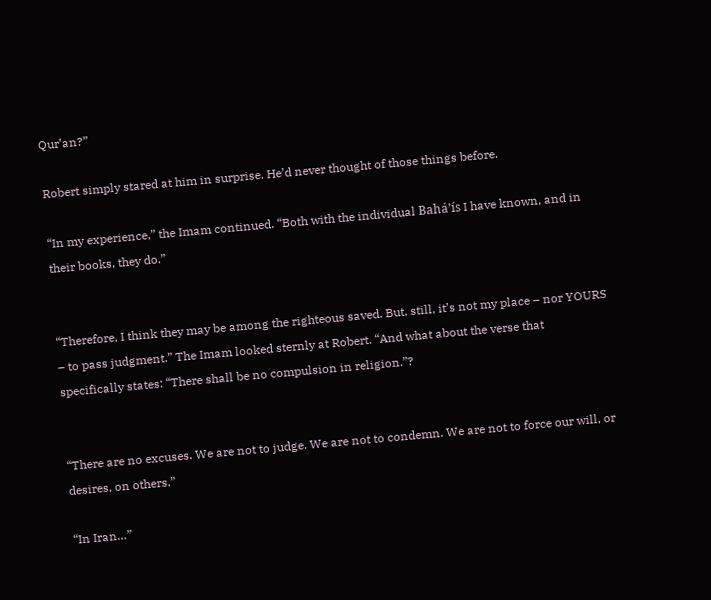Qur’an?”

Robert simply stared at him in surprise. He’d never thought of those things before.

“In my experience,” the Imam continued. “Both with the individual Bahá’ís I have known, and in their books, they do.”


“Therefore, I think they may be among the righteous saved. But, still, it’s not my place – nor YOURS – to pass judgment.” The Imam looked sternly at Robert. “And what about the verse that specifically states: “There shall be no compulsion in religion.”?


“There are no excuses. We are not to judge. We are not to condemn. We are not to force our will, or desires, on others.”

“In Iran…”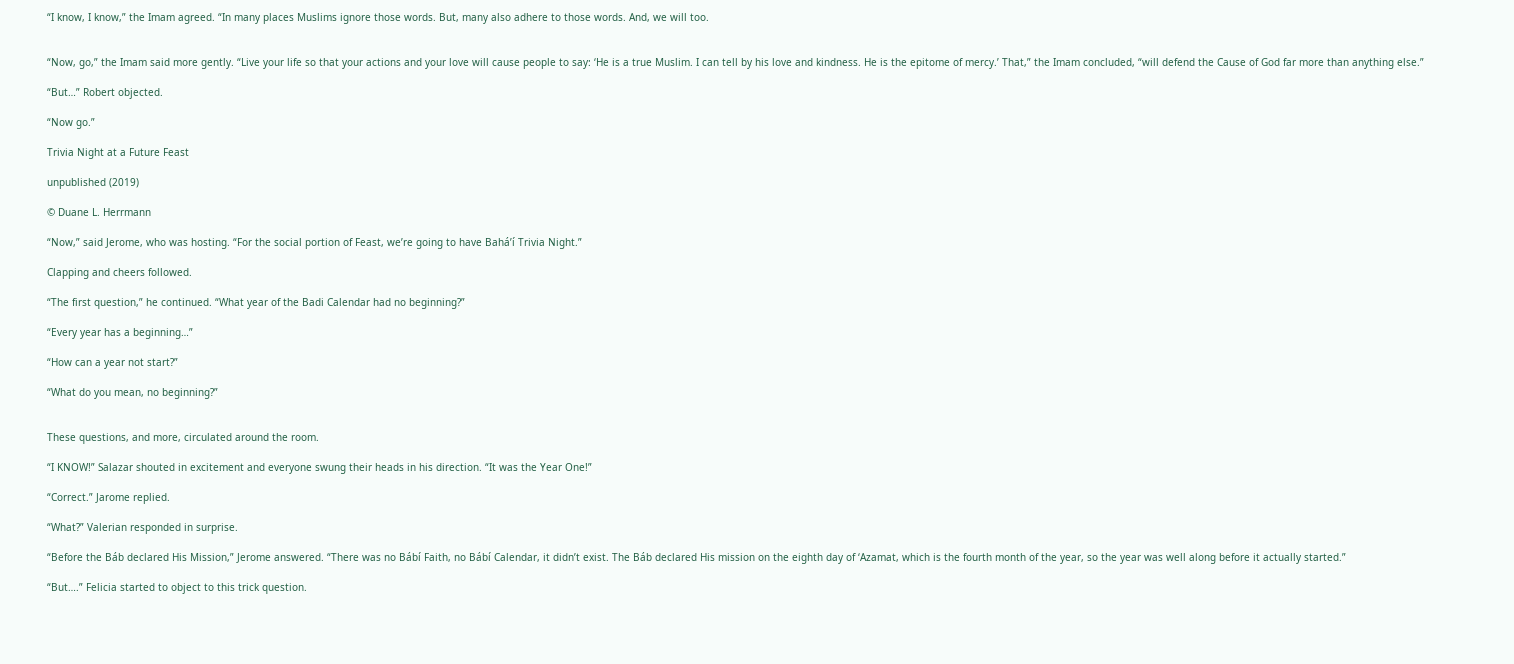“I know, I know,” the Imam agreed. “In many places Muslims ignore those words. But, many also adhere to those words. And, we will too.


“Now, go,” the Imam said more gently. “Live your life so that your actions and your love will cause people to say: ‘He is a true Muslim. I can tell by his love and kindness. He is the epitome of mercy.’ That,” the Imam concluded, “will defend the Cause of God far more than anything else.”

“But…” Robert objected.

“Now go.”

Trivia Night at a Future Feast

unpublished (2019)

© Duane L. Herrmann

“Now,” said Jerome, who was hosting. “For the social portion of Feast, we’re going to have Bahá’í Trivia Night.”

Clapping and cheers followed.

“The first question,” he continued. “What year of the Badi Calendar had no beginning?”

“Every year has a beginning…”

“How can a year not start?”

“What do you mean, no beginning?”


These questions, and more, circulated around the room.

“I KNOW!” Salazar shouted in excitement and everyone swung their heads in his direction. “It was the Year One!”

“Correct.” Jarome replied.

“What?” Valerian responded in surprise.

“Before the Báb declared His Mission,” Jerome answered. “There was no Bábí Faith, no Bábí Calendar, it didn’t exist. The Báb declared His mission on the eighth day of ‘Azamat, which is the fourth month of the year, so the year was well along before it actually started.”

“But….” Felicia started to object to this trick question.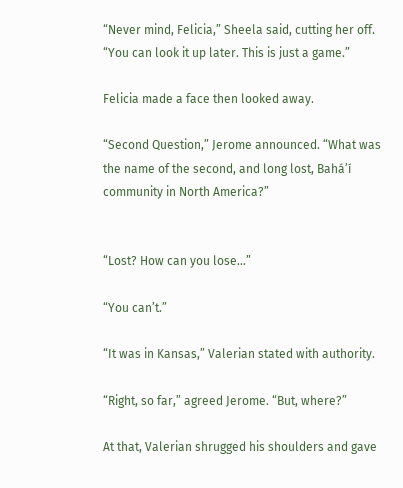“Never mind, Felicia,” Sheela said, cutting her off. “You can look it up later. This is just a game.”

Felicia made a face then looked away.

“Second Question,” Jerome announced. “What was the name of the second, and long lost, Bahá’í community in North America?”


“Lost? How can you lose…”

“You can’t.”

“It was in Kansas,” Valerian stated with authority.

“Right, so far,” agreed Jerome. “But, where?”

At that, Valerian shrugged his shoulders and gave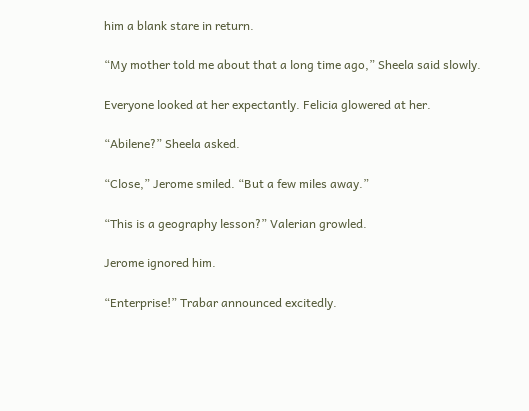him a blank stare in return.

“My mother told me about that a long time ago,” Sheela said slowly.

Everyone looked at her expectantly. Felicia glowered at her.

“Abilene?” Sheela asked.

“Close,” Jerome smiled. “But a few miles away.”

“This is a geography lesson?” Valerian growled.

Jerome ignored him.

“Enterprise!” Trabar announced excitedly.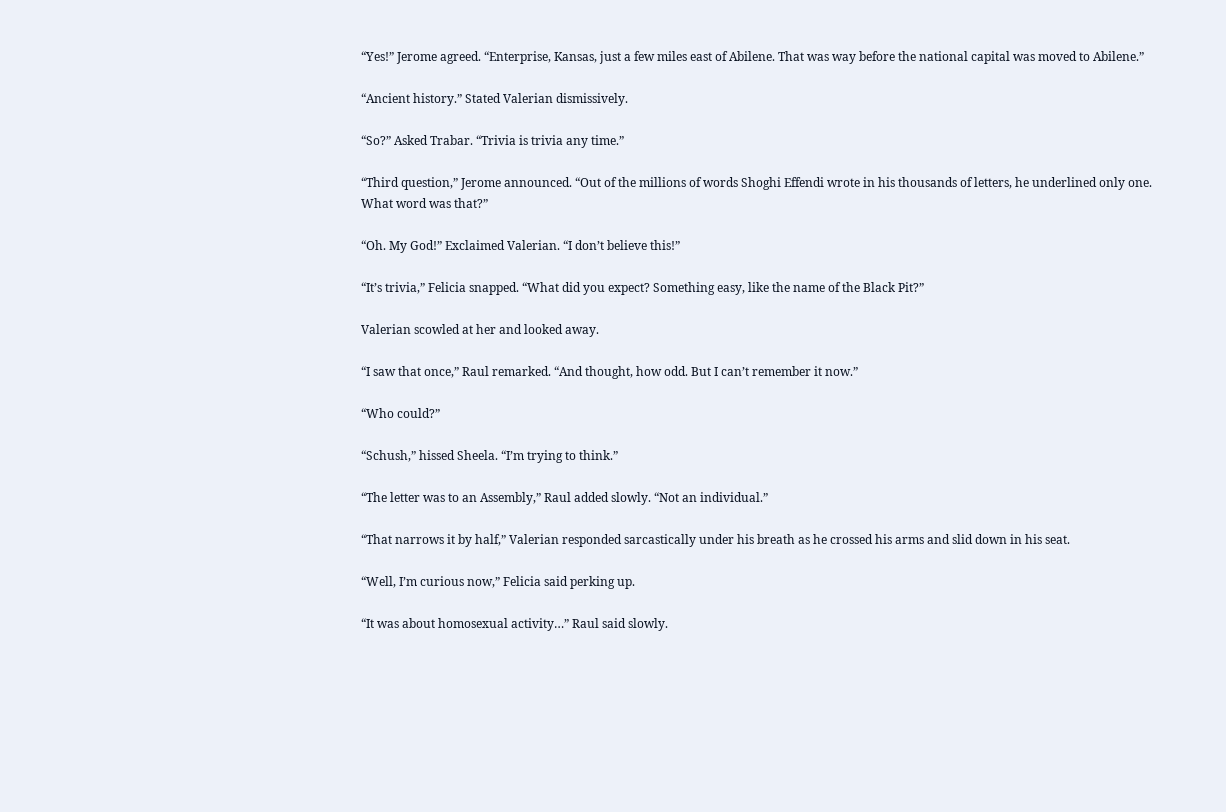“Yes!” Jerome agreed. “Enterprise, Kansas, just a few miles east of Abilene. That was way before the national capital was moved to Abilene.”

“Ancient history.” Stated Valerian dismissively.

“So?” Asked Trabar. “Trivia is trivia any time.”

“Third question,” Jerome announced. “Out of the millions of words Shoghi Effendi wrote in his thousands of letters, he underlined only one. What word was that?”

“Oh. My God!” Exclaimed Valerian. “I don’t believe this!”

“It’s trivia,” Felicia snapped. “What did you expect? Something easy, like the name of the Black Pit?”

Valerian scowled at her and looked away.

“I saw that once,” Raul remarked. “And thought, how odd. But I can’t remember it now.”

“Who could?”

“Schush,” hissed Sheela. “I’m trying to think.”

“The letter was to an Assembly,” Raul added slowly. “Not an individual.”

“That narrows it by half,” Valerian responded sarcastically under his breath as he crossed his arms and slid down in his seat.

“Well, I’m curious now,” Felicia said perking up.

“It was about homosexual activity…” Raul said slowly.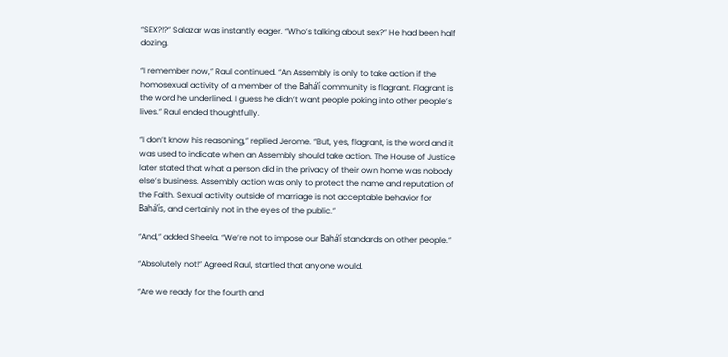“SEX?!?” Salazar was instantly eager. “Who’s talking about sex?” He had been half dozing.

“I remember now,” Raul continued. “An Assembly is only to take action if the homosexual activity of a member of the Bahá’í community is flagrant. Flagrant is the word he underlined. I guess he didn’t want people poking into other people’s lives.” Raul ended thoughtfully.

“I don’t know his reasoning,” replied Jerome. “But, yes, flagrant, is the word and it was used to indicate when an Assembly should take action. The House of Justice later stated that what a person did in the privacy of their own home was nobody else’s business. Assembly action was only to protect the name and reputation of the Faith. Sexual activity outside of marriage is not acceptable behavior for Bahá’ís, and certainly not in the eyes of the public.”

“And,” added Sheela. “We’re not to impose our Bahá’í standards on other people.”

“Absolutely not!” Agreed Raul, startled that anyone would.

“Are we ready for the fourth and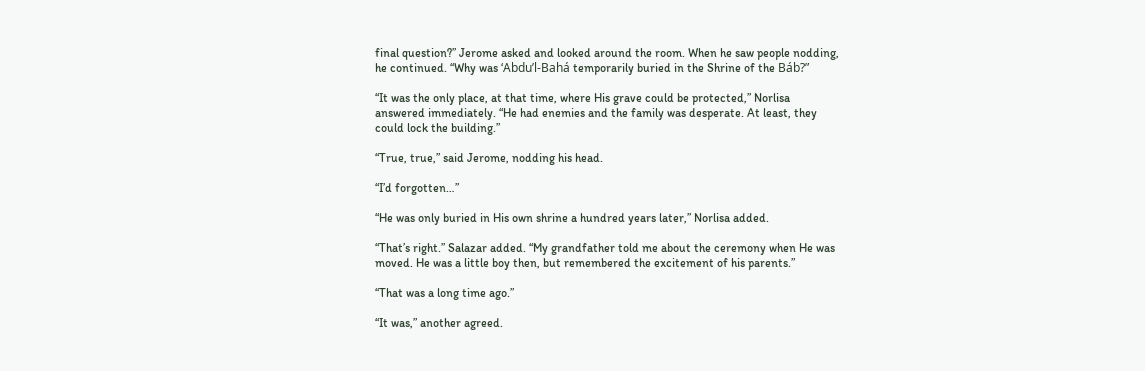final question?” Jerome asked and looked around the room. When he saw people nodding, he continued. “Why was ‘Abdu’l-Bahá temporarily buried in the Shrine of the Báb?”

“It was the only place, at that time, where His grave could be protected,” Norlisa answered immediately. “He had enemies and the family was desperate. At least, they could lock the building.”

“True, true,” said Jerome, nodding his head.

“I’d forgotten…”

“He was only buried in His own shrine a hundred years later,” Norlisa added.

“That’s right.” Salazar added. “My grandfather told me about the ceremony when He was moved. He was a little boy then, but remembered the excitement of his parents.”

“That was a long time ago.”

“It was,” another agreed.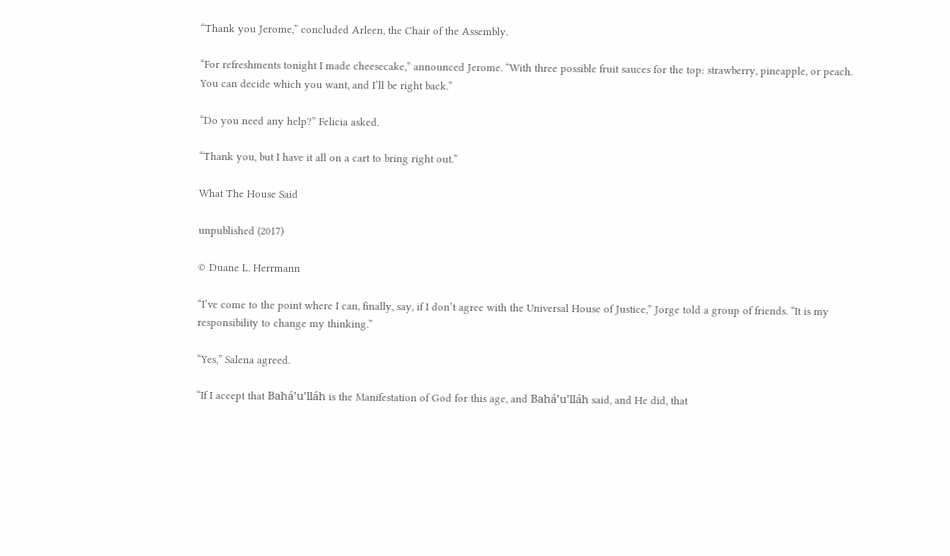“Thank you Jerome,” concluded Arleen, the Chair of the Assembly.

“For refreshments tonight I made cheesecake,” announced Jerome. “With three possible fruit sauces for the top: strawberry, pineapple, or peach. You can decide which you want, and I’ll be right back.”

“Do you need any help?” Felicia asked.

“Thank you, but I have it all on a cart to bring right out.”

What The House Said

unpublished (2017)

© Duane L. Herrmann

“I’ve come to the point where I can, finally, say, if I don’t agree with the Universal House of Justice,” Jorge told a group of friends. “It is my responsibility to change my thinking.”

“Yes,” Salena agreed.

“If I accept that Bahá’u’lláh is the Manifestation of God for this age, and Bahá’u’lláh said, and He did, that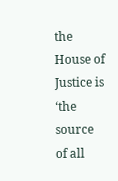the House of Justice is ‘the source of all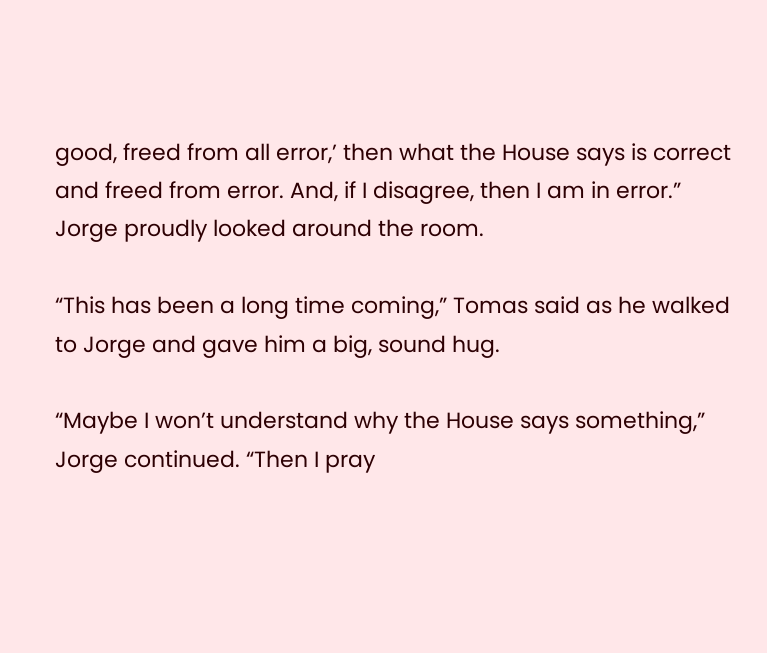good, freed from all error,’ then what the House says is correct and freed from error. And, if I disagree, then I am in error.” Jorge proudly looked around the room.

“This has been a long time coming,” Tomas said as he walked to Jorge and gave him a big, sound hug.

“Maybe I won’t understand why the House says something,” Jorge continued. “Then I pray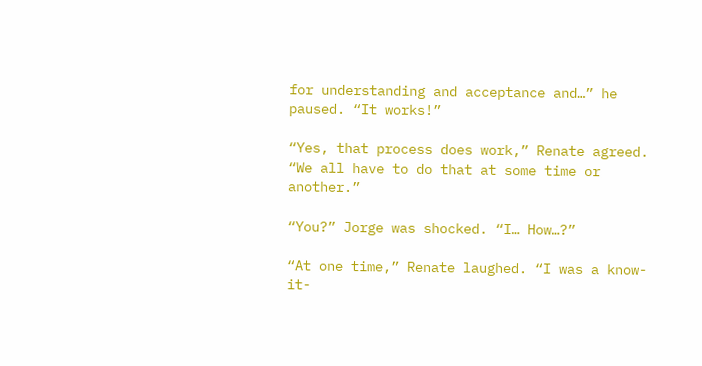for understanding and acceptance and…” he paused. “It works!”

“Yes, that process does work,” Renate agreed. “We all have to do that at some time or another.”

“You?” Jorge was shocked. “I… How…?”

“At one time,” Renate laughed. “I was a know-it-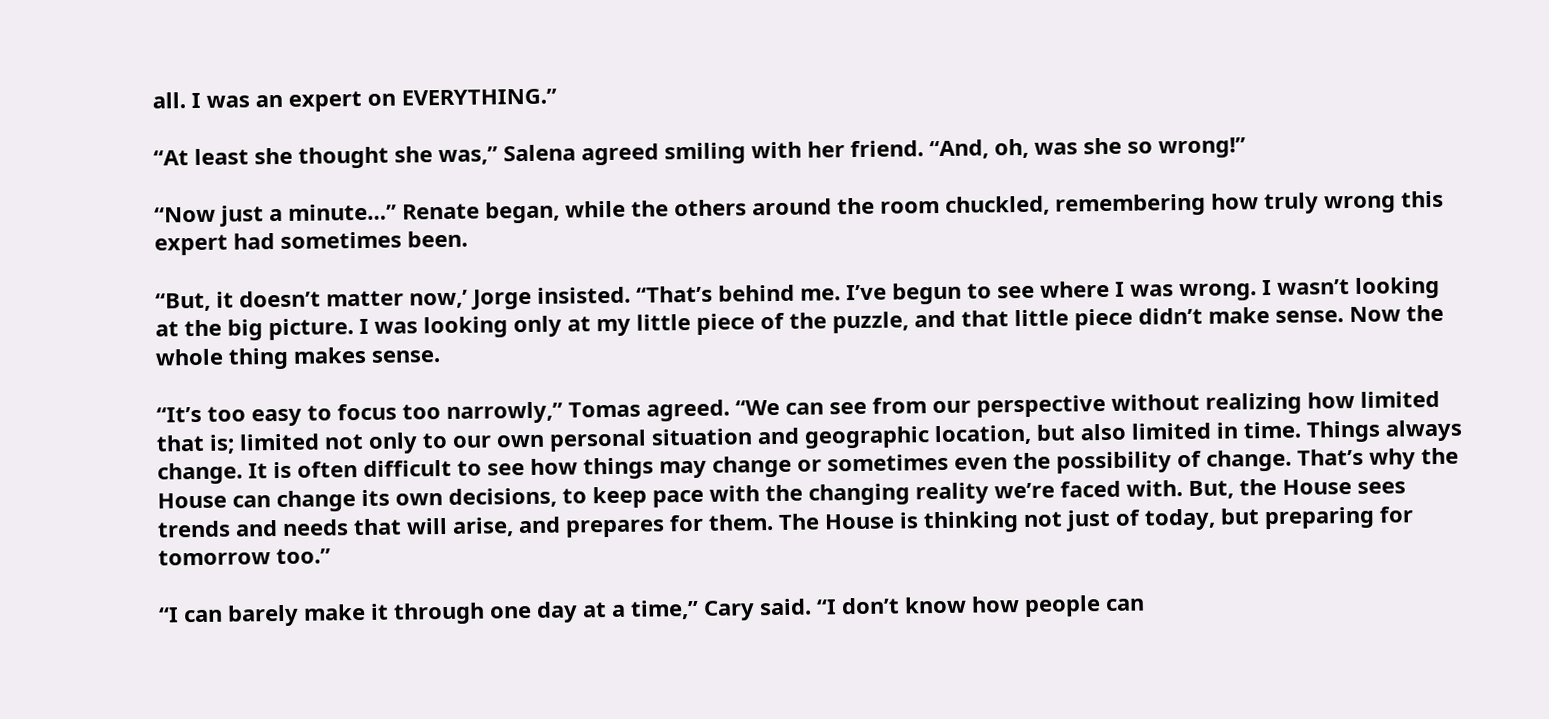all. I was an expert on EVERYTHING.”

“At least she thought she was,” Salena agreed smiling with her friend. “And, oh, was she so wrong!”

“Now just a minute…” Renate began, while the others around the room chuckled, remembering how truly wrong this expert had sometimes been.

“But, it doesn’t matter now,’ Jorge insisted. “That’s behind me. I’ve begun to see where I was wrong. I wasn’t looking at the big picture. I was looking only at my little piece of the puzzle, and that little piece didn’t make sense. Now the whole thing makes sense.

“It’s too easy to focus too narrowly,” Tomas agreed. “We can see from our perspective without realizing how limited that is; limited not only to our own personal situation and geographic location, but also limited in time. Things always change. It is often difficult to see how things may change or sometimes even the possibility of change. That’s why the House can change its own decisions, to keep pace with the changing reality we’re faced with. But, the House sees trends and needs that will arise, and prepares for them. The House is thinking not just of today, but preparing for tomorrow too.”

“I can barely make it through one day at a time,” Cary said. “I don’t know how people can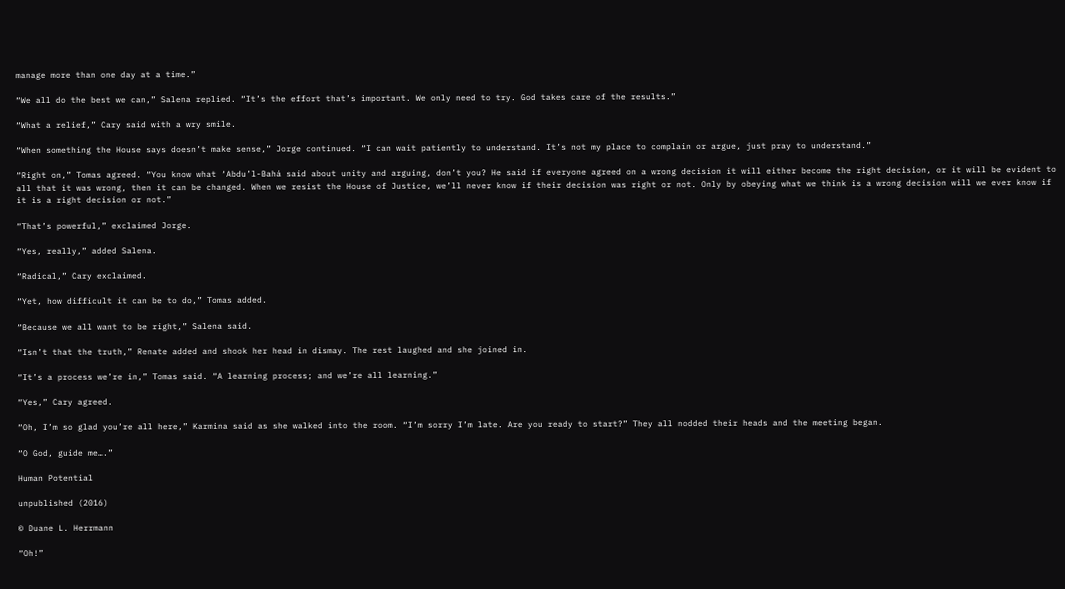manage more than one day at a time.”

“We all do the best we can,” Salena replied. “It’s the effort that’s important. We only need to try. God takes care of the results.”

“What a relief,” Cary said with a wry smile.

“When something the House says doesn’t make sense,” Jorge continued. “I can wait patiently to understand. It’s not my place to complain or argue, just pray to understand.”

“Right on,” Tomas agreed. “You know what ‘Abdu’l-Bahá said about unity and arguing, don’t you? He said if everyone agreed on a wrong decision it will either become the right decision, or it will be evident to all that it was wrong, then it can be changed. When we resist the House of Justice, we’ll never know if their decision was right or not. Only by obeying what we think is a wrong decision will we ever know if it is a right decision or not.”

“That’s powerful,” exclaimed Jorge.

“Yes, really,” added Salena.

“Radical,” Cary exclaimed.

“Yet, how difficult it can be to do,” Tomas added.

“Because we all want to be right,” Salena said.

“Isn’t that the truth,” Renate added and shook her head in dismay. The rest laughed and she joined in.

“It’s a process we’re in,” Tomas said. “A learning process; and we’re all learning.”

“Yes,” Cary agreed.

“Oh, I’m so glad you’re all here,” Karmina said as she walked into the room. “I’m sorry I’m late. Are you ready to start?” They all nodded their heads and the meeting began.

“O God, guide me….”

Human Potential

unpublished (2016)

© Duane L. Herrmann

“Oh!”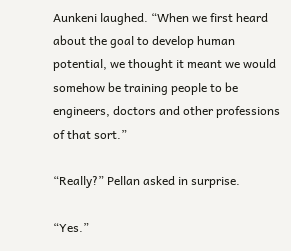Aunkeni laughed. “When we first heard about the goal to develop human potential, we thought it meant we would somehow be training people to be engineers, doctors and other professions of that sort.”

“Really?” Pellan asked in surprise.

“Yes.”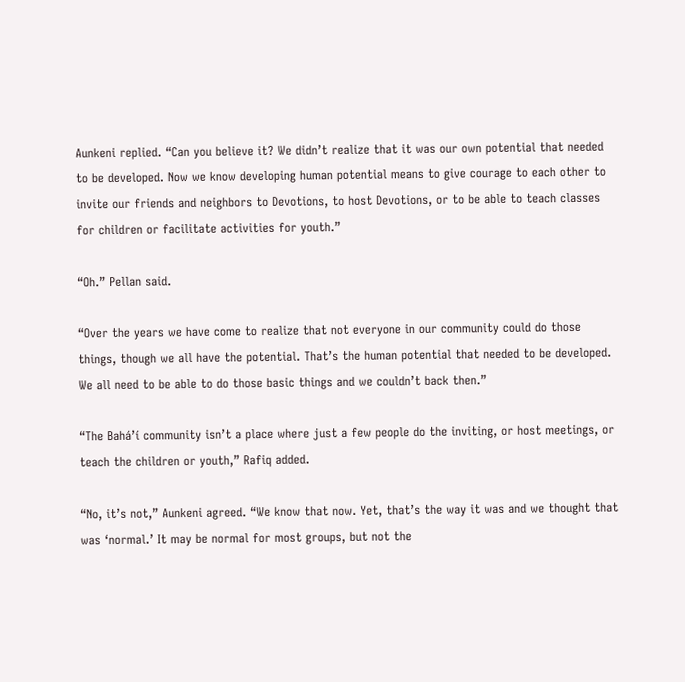Aunkeni replied. “Can you believe it? We didn’t realize that it was our own potential that needed to be developed. Now we know developing human potential means to give courage to each other to invite our friends and neighbors to Devotions, to host Devotions, or to be able to teach classes for children or facilitate activities for youth.”

“Oh.” Pellan said.

“Over the years we have come to realize that not everyone in our community could do those things, though we all have the potential. That’s the human potential that needed to be developed. We all need to be able to do those basic things and we couldn’t back then.”

“The Bahá’í community isn’t a place where just a few people do the inviting, or host meetings, or teach the children or youth,” Rafiq added.

“No, it’s not,” Aunkeni agreed. “We know that now. Yet, that’s the way it was and we thought that was ‘normal.’ It may be normal for most groups, but not the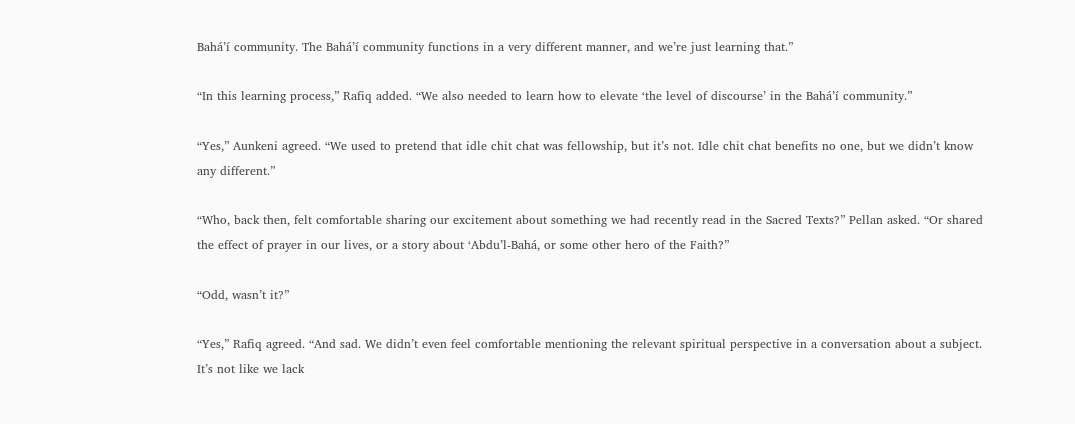Bahá’í community. The Bahá’í community functions in a very different manner, and we’re just learning that.”

“In this learning process,” Rafiq added. “We also needed to learn how to elevate ‘the level of discourse’ in the Bahá’í community.”

“Yes,” Aunkeni agreed. “We used to pretend that idle chit chat was fellowship, but it’s not. Idle chit chat benefits no one, but we didn’t know any different.”

“Who, back then, felt comfortable sharing our excitement about something we had recently read in the Sacred Texts?” Pellan asked. “Or shared the effect of prayer in our lives, or a story about ‘Abdu’l-Bahá, or some other hero of the Faith?”

“Odd, wasn’t it?”

“Yes,” Rafiq agreed. “And sad. We didn’t even feel comfortable mentioning the relevant spiritual perspective in a conversation about a subject. It’s not like we lack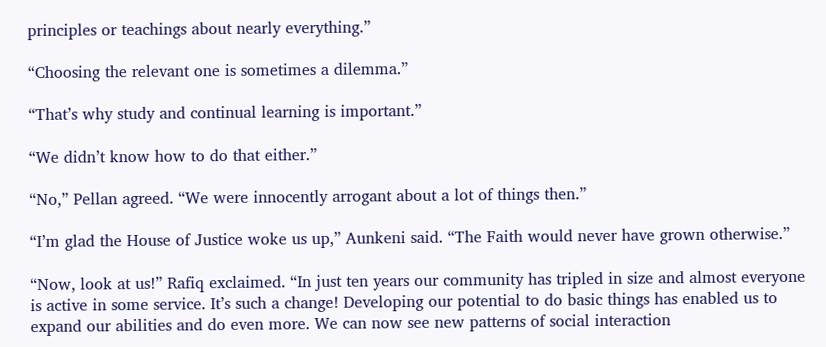principles or teachings about nearly everything.”

“Choosing the relevant one is sometimes a dilemma.”

“That’s why study and continual learning is important.”

“We didn’t know how to do that either.”

“No,” Pellan agreed. “We were innocently arrogant about a lot of things then.”

“I’m glad the House of Justice woke us up,” Aunkeni said. “The Faith would never have grown otherwise.”

“Now, look at us!” Rafiq exclaimed. “In just ten years our community has tripled in size and almost everyone is active in some service. It’s such a change! Developing our potential to do basic things has enabled us to expand our abilities and do even more. We can now see new patterns of social interaction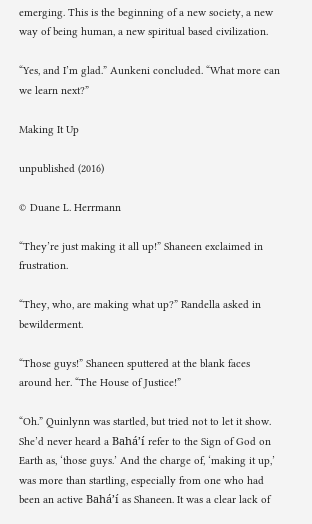emerging. This is the beginning of a new society, a new way of being human, a new spiritual based civilization.

“Yes, and I’m glad.” Aunkeni concluded. “What more can we learn next?”

Making It Up

unpublished (2016)

© Duane L. Herrmann

“They’re just making it all up!” Shaneen exclaimed in frustration.

“They, who, are making what up?” Randella asked in bewilderment.

“Those guys!” Shaneen sputtered at the blank faces around her. “The House of Justice!”

“Oh.” Quinlynn was startled, but tried not to let it show. She’d never heard a Bahá’í refer to the Sign of God on Earth as, ‘those guys.’ And the charge of, ‘making it up,’ was more than startling, especially from one who had been an active Bahá’í as Shaneen. It was a clear lack of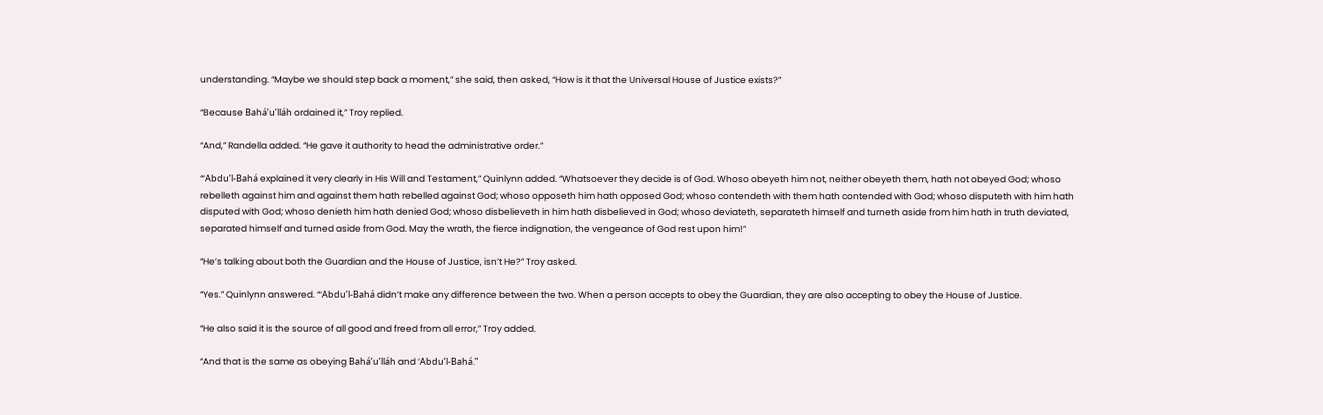understanding. “Maybe we should step back a moment,” she said, then asked, “How is it that the Universal House of Justice exists?”

“Because Bahá’u’lláh ordained it,” Troy replied.

“And,” Randella added. “He gave it authority to head the administrative order.”

“‘Abdu’l-Bahá explained it very clearly in His Will and Testament,” Quinlynn added. “Whatsoever they decide is of God. Whoso obeyeth him not, neither obeyeth them, hath not obeyed God; whoso rebelleth against him and against them hath rebelled against God; whoso opposeth him hath opposed God; whoso contendeth with them hath contended with God; whoso disputeth with him hath disputed with God; whoso denieth him hath denied God; whoso disbelieveth in him hath disbelieved in God; whoso deviateth, separateth himself and turneth aside from him hath in truth deviated, separated himself and turned aside from God. May the wrath, the fierce indignation, the vengeance of God rest upon him!”

“He’s talking about both the Guardian and the House of Justice, isn’t He?” Troy asked.

“Yes.” Quinlynn answered. “‘Abdu’l-Bahá didn’t make any difference between the two. When a person accepts to obey the Guardian, they are also accepting to obey the House of Justice.

“He also said it is the source of all good and freed from all error,” Troy added.

“And that is the same as obeying Bahá’u’lláh and ‘Abdu’l-Bahá.”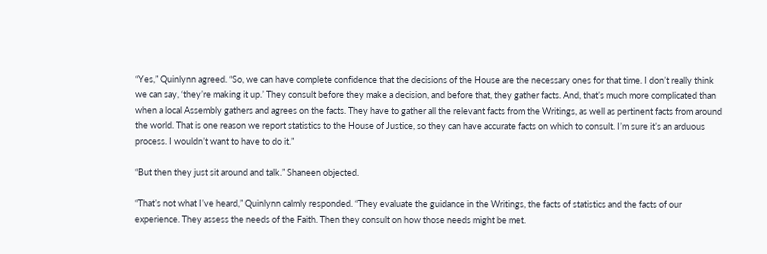“Yes,” Quinlynn agreed. “So, we can have complete confidence that the decisions of the House are the necessary ones for that time. I don’t really think we can say, ‘they’re making it up.’ They consult before they make a decision, and before that, they gather facts. And, that’s much more complicated than when a local Assembly gathers and agrees on the facts. They have to gather all the relevant facts from the Writings, as well as pertinent facts from around the world. That is one reason we report statistics to the House of Justice, so they can have accurate facts on which to consult. I’m sure it’s an arduous process. I wouldn’t want to have to do it.”

“But then they just sit around and talk.” Shaneen objected.

“That’s not what I’ve heard,” Quinlynn calmly responded. “They evaluate the guidance in the Writings, the facts of statistics and the facts of our experience. They assess the needs of the Faith. Then they consult on how those needs might be met.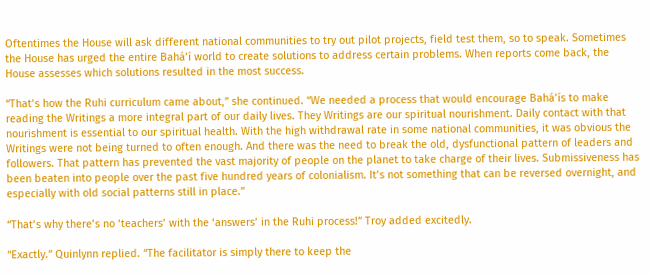Oftentimes the House will ask different national communities to try out pilot projects, field test them, so to speak. Sometimes the House has urged the entire Bahá’í world to create solutions to address certain problems. When reports come back, the House assesses which solutions resulted in the most success.

“That’s how the Ruhi curriculum came about,” she continued. “We needed a process that would encourage Bahá’ís to make reading the Writings a more integral part of our daily lives. They Writings are our spiritual nourishment. Daily contact with that nourishment is essential to our spiritual health. With the high withdrawal rate in some national communities, it was obvious the Writings were not being turned to often enough. And there was the need to break the old, dysfunctional pattern of leaders and followers. That pattern has prevented the vast majority of people on the planet to take charge of their lives. Submissiveness has been beaten into people over the past five hundred years of colonialism. It’s not something that can be reversed overnight, and especially with old social patterns still in place.”

“That’s why there’s no ‘teachers’ with the ‘answers’ in the Ruhi process!” Troy added excitedly.

“Exactly.” Quinlynn replied. “The facilitator is simply there to keep the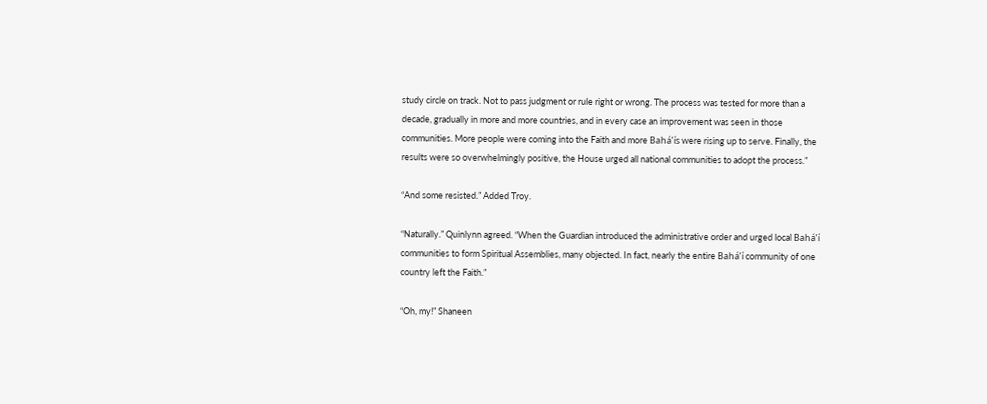study circle on track. Not to pass judgment or rule right or wrong. The process was tested for more than a decade, gradually in more and more countries, and in every case an improvement was seen in those communities. More people were coming into the Faith and more Bahá’ís were rising up to serve. Finally, the results were so overwhelmingly positive, the House urged all national communities to adopt the process.”

“And some resisted.” Added Troy.

“Naturally.” Quinlynn agreed. “When the Guardian introduced the administrative order and urged local Bahá’í communities to form Spiritual Assemblies, many objected. In fact, nearly the entire Bahá’í community of one country left the Faith.”

“Oh, my!” Shaneen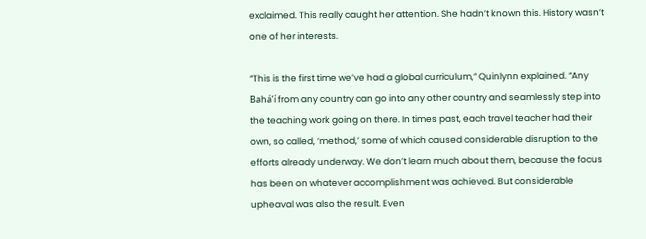exclaimed. This really caught her attention. She hadn’t known this. History wasn’t one of her interests.

“This is the first time we’ve had a global curriculum,” Quinlynn explained. “Any Bahá’í from any country can go into any other country and seamlessly step into the teaching work going on there. In times past, each travel teacher had their own, so called, ‘method,’ some of which caused considerable disruption to the efforts already underway. We don’t learn much about them, because the focus has been on whatever accomplishment was achieved. But considerable upheaval was also the result. Even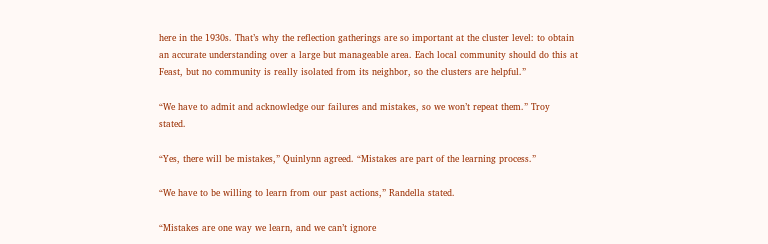here in the 1930s. That’s why the reflection gatherings are so important at the cluster level: to obtain an accurate understanding over a large but manageable area. Each local community should do this at Feast, but no community is really isolated from its neighbor, so the clusters are helpful.”

“We have to admit and acknowledge our failures and mistakes, so we won’t repeat them.” Troy stated.

“Yes, there will be mistakes,” Quinlynn agreed. “Mistakes are part of the learning process.”

“We have to be willing to learn from our past actions,” Randella stated.

“Mistakes are one way we learn, and we can’t ignore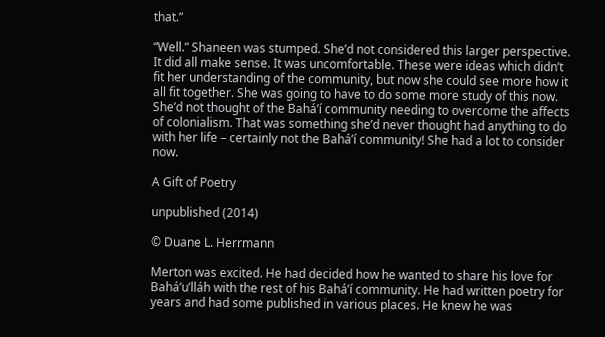that.”

“Well.” Shaneen was stumped. She’d not considered this larger perspective. It did all make sense. It was uncomfortable. These were ideas which didn’t fit her understanding of the community, but now she could see more how it all fit together. She was going to have to do some more study of this now. She’d not thought of the Bahá’í community needing to overcome the affects of colonialism. That was something she’d never thought had anything to do with her life – certainly not the Bahá’í community! She had a lot to consider now.

A Gift of Poetry

unpublished (2014)

© Duane L. Herrmann

Merton was excited. He had decided how he wanted to share his love for Bahá’u’lláh with the rest of his Bahá’í community. He had written poetry for years and had some published in various places. He knew he was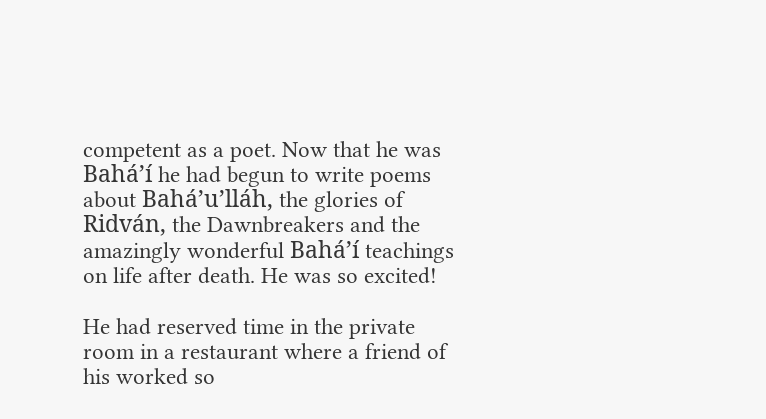competent as a poet. Now that he was Bahá’í he had begun to write poems about Bahá’u’lláh, the glories of Ridván, the Dawnbreakers and the amazingly wonderful Bahá’í teachings on life after death. He was so excited!

He had reserved time in the private room in a restaurant where a friend of his worked so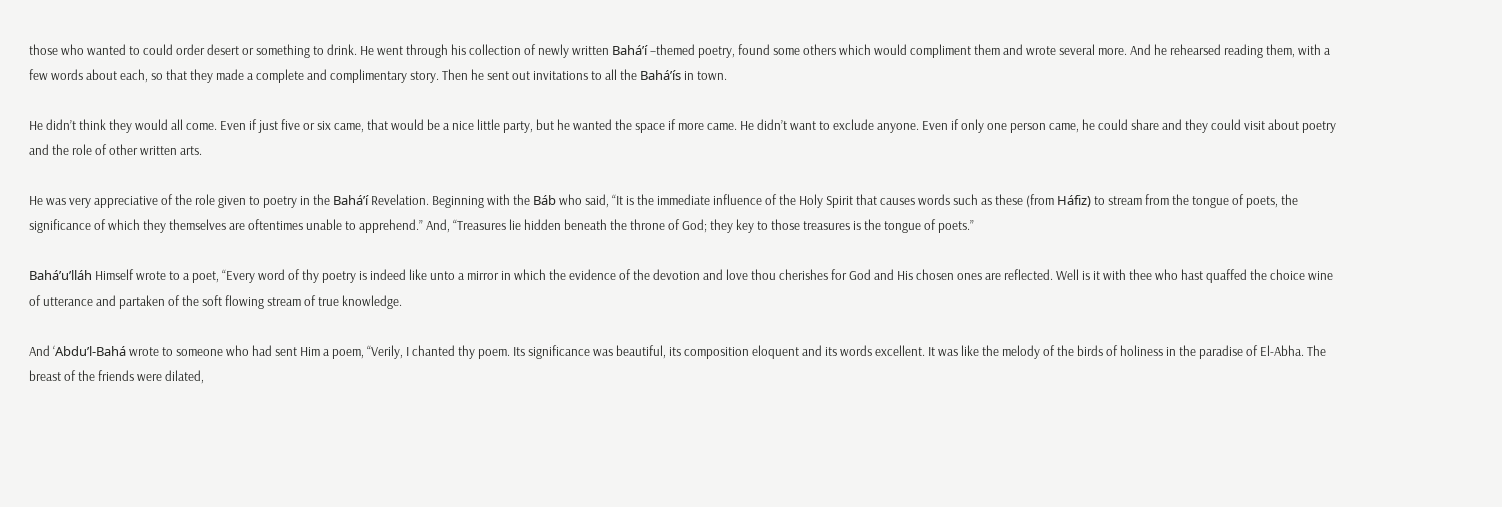those who wanted to could order desert or something to drink. He went through his collection of newly written Bahá’í –themed poetry, found some others which would compliment them and wrote several more. And he rehearsed reading them, with a few words about each, so that they made a complete and complimentary story. Then he sent out invitations to all the Bahá’ís in town.

He didn’t think they would all come. Even if just five or six came, that would be a nice little party, but he wanted the space if more came. He didn’t want to exclude anyone. Even if only one person came, he could share and they could visit about poetry and the role of other written arts.

He was very appreciative of the role given to poetry in the Bahá’í Revelation. Beginning with the Báb who said, “It is the immediate influence of the Holy Spirit that causes words such as these (from Háfiz) to stream from the tongue of poets, the significance of which they themselves are oftentimes unable to apprehend.” And, “Treasures lie hidden beneath the throne of God; they key to those treasures is the tongue of poets.”

Bahá’u’lláh Himself wrote to a poet, “Every word of thy poetry is indeed like unto a mirror in which the evidence of the devotion and love thou cherishes for God and His chosen ones are reflected. Well is it with thee who hast quaffed the choice wine of utterance and partaken of the soft flowing stream of true knowledge.

And ‘Abdu’l-Bahá wrote to someone who had sent Him a poem, “Verily, I chanted thy poem. Its significance was beautiful, its composition eloquent and its words excellent. It was like the melody of the birds of holiness in the paradise of El-Abha. The breast of the friends were dilated,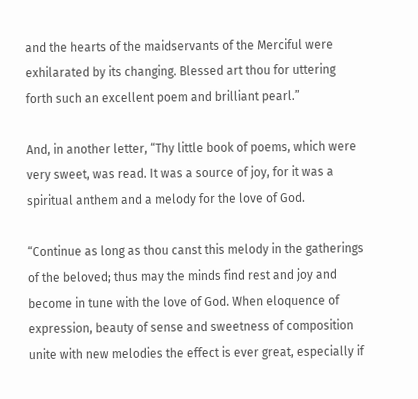and the hearts of the maidservants of the Merciful were exhilarated by its changing. Blessed art thou for uttering forth such an excellent poem and brilliant pearl.”

And, in another letter, “Thy little book of poems, which were very sweet, was read. It was a source of joy, for it was a spiritual anthem and a melody for the love of God.

“Continue as long as thou canst this melody in the gatherings of the beloved; thus may the minds find rest and joy and become in tune with the love of God. When eloquence of expression, beauty of sense and sweetness of composition unite with new melodies the effect is ever great, especially if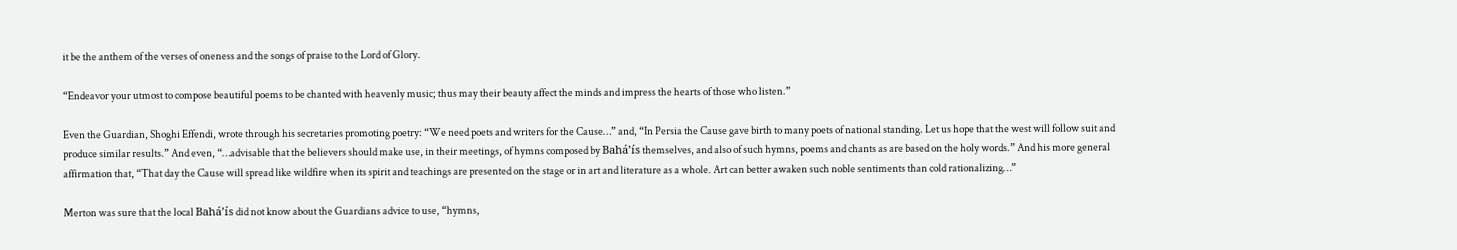it be the anthem of the verses of oneness and the songs of praise to the Lord of Glory.

“Endeavor your utmost to compose beautiful poems to be chanted with heavenly music; thus may their beauty affect the minds and impress the hearts of those who listen.”

Even the Guardian, Shoghi Effendi, wrote through his secretaries promoting poetry: “We need poets and writers for the Cause…” and, “In Persia the Cause gave birth to many poets of national standing. Let us hope that the west will follow suit and produce similar results.” And even, “…advisable that the believers should make use, in their meetings, of hymns composed by Bahá’ís themselves, and also of such hymns, poems and chants as are based on the holy words.” And his more general affirmation that, “That day the Cause will spread like wildfire when its spirit and teachings are presented on the stage or in art and literature as a whole. Art can better awaken such noble sentiments than cold rationalizing…”

Merton was sure that the local Bahá’ís did not know about the Guardians advice to use, “hymns,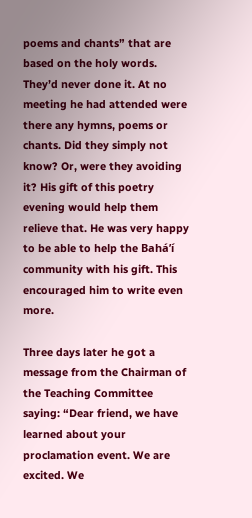poems and chants” that are based on the holy words. They’d never done it. At no meeting he had attended were there any hymns, poems or chants. Did they simply not know? Or, were they avoiding it? His gift of this poetry evening would help them relieve that. He was very happy to be able to help the Bahá’í community with his gift. This encouraged him to write even more.

Three days later he got a message from the Chairman of the Teaching Committee saying: “Dear friend, we have learned about your proclamation event. We are excited. We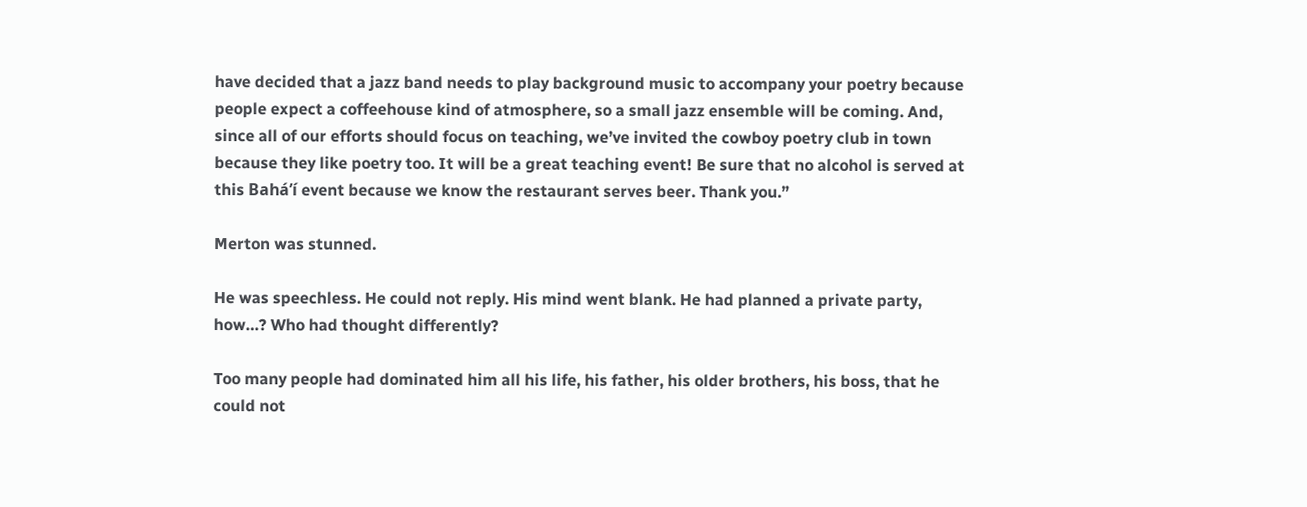have decided that a jazz band needs to play background music to accompany your poetry because people expect a coffeehouse kind of atmosphere, so a small jazz ensemble will be coming. And, since all of our efforts should focus on teaching, we’ve invited the cowboy poetry club in town because they like poetry too. It will be a great teaching event! Be sure that no alcohol is served at this Bahá’í event because we know the restaurant serves beer. Thank you.”

Merton was stunned.

He was speechless. He could not reply. His mind went blank. He had planned a private party, how…? Who had thought differently?

Too many people had dominated him all his life, his father, his older brothers, his boss, that he could not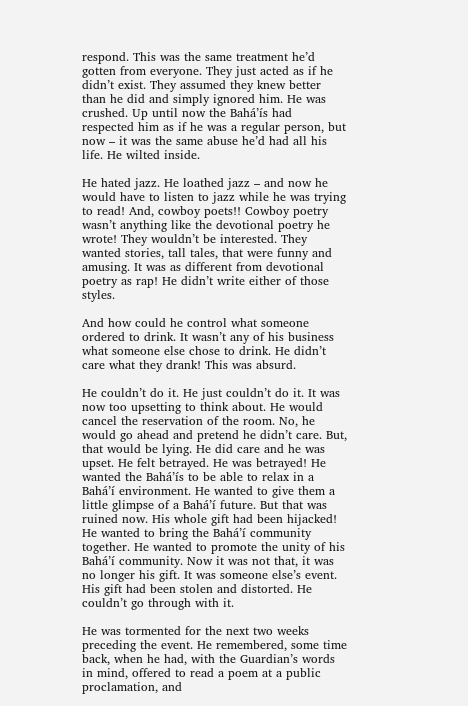respond. This was the same treatment he’d gotten from everyone. They just acted as if he didn’t exist. They assumed they knew better than he did and simply ignored him. He was crushed. Up until now the Bahá’ís had respected him as if he was a regular person, but now – it was the same abuse he’d had all his life. He wilted inside.

He hated jazz. He loathed jazz – and now he would have to listen to jazz while he was trying to read! And, cowboy poets!! Cowboy poetry wasn’t anything like the devotional poetry he wrote! They wouldn’t be interested. They wanted stories, tall tales, that were funny and amusing. It was as different from devotional poetry as rap! He didn’t write either of those styles.

And how could he control what someone ordered to drink. It wasn’t any of his business what someone else chose to drink. He didn’t care what they drank! This was absurd.

He couldn’t do it. He just couldn’t do it. It was now too upsetting to think about. He would cancel the reservation of the room. No, he would go ahead and pretend he didn’t care. But, that would be lying. He did care and he was upset. He felt betrayed. He was betrayed! He wanted the Bahá’ís to be able to relax in a Bahá’í environment. He wanted to give them a little glimpse of a Bahá’í future. But that was ruined now. His whole gift had been hijacked! He wanted to bring the Bahá’í community together. He wanted to promote the unity of his Bahá’í community. Now it was not that, it was no longer his gift. It was someone else’s event. His gift had been stolen and distorted. He couldn’t go through with it.

He was tormented for the next two weeks preceding the event. He remembered, some time back, when he had, with the Guardian’s words in mind, offered to read a poem at a public proclamation, and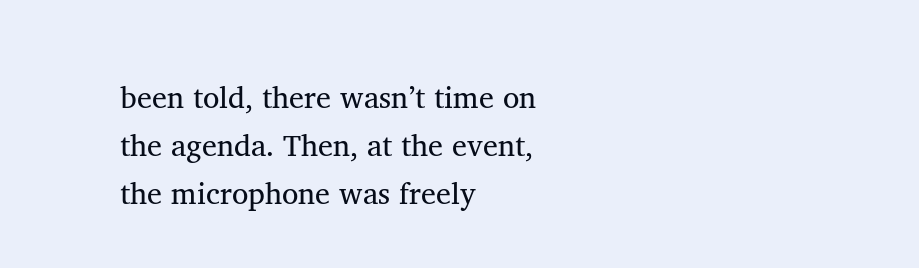been told, there wasn’t time on the agenda. Then, at the event, the microphone was freely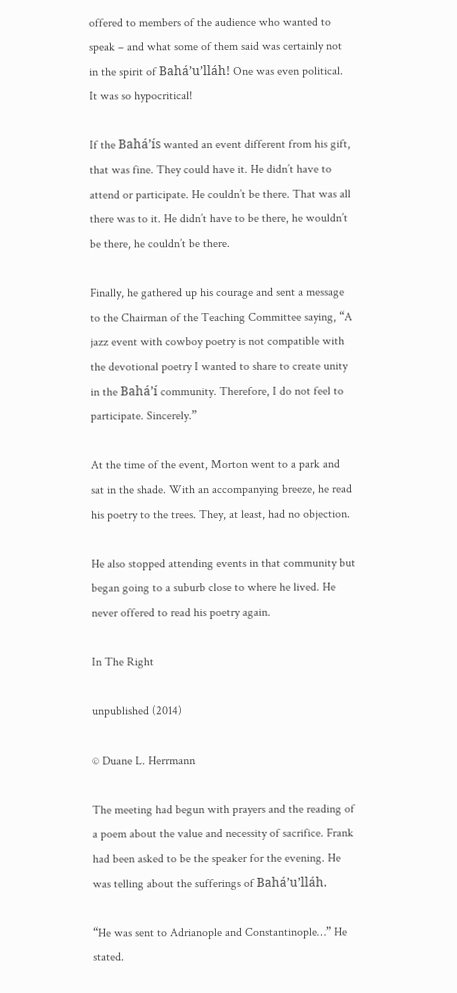offered to members of the audience who wanted to speak – and what some of them said was certainly not in the spirit of Bahá’u’lláh! One was even political. It was so hypocritical!

If the Bahá’ís wanted an event different from his gift, that was fine. They could have it. He didn’t have to attend or participate. He couldn’t be there. That was all there was to it. He didn’t have to be there, he wouldn’t be there, he couldn’t be there.

Finally, he gathered up his courage and sent a message to the Chairman of the Teaching Committee saying, “A jazz event with cowboy poetry is not compatible with the devotional poetry I wanted to share to create unity in the Bahá’í community. Therefore, I do not feel to participate. Sincerely.”

At the time of the event, Morton went to a park and sat in the shade. With an accompanying breeze, he read his poetry to the trees. They, at least, had no objection.

He also stopped attending events in that community but began going to a suburb close to where he lived. He never offered to read his poetry again.

In The Right

unpublished (2014)

© Duane L. Herrmann

The meeting had begun with prayers and the reading of a poem about the value and necessity of sacrifice. Frank had been asked to be the speaker for the evening. He was telling about the sufferings of Bahá’u’lláh.

“He was sent to Adrianople and Constantinople…” He stated.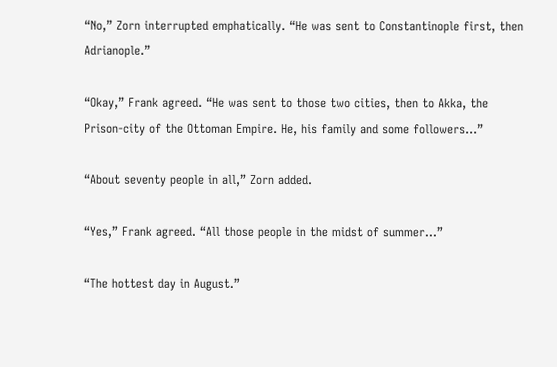“No,” Zorn interrupted emphatically. “He was sent to Constantinople first, then Adrianople.”

“Okay,” Frank agreed. “He was sent to those two cities, then to Akka, the Prison-city of the Ottoman Empire. He, his family and some followers…”

“About seventy people in all,” Zorn added.

“Yes,” Frank agreed. “All those people in the midst of summer…”

“The hottest day in August.”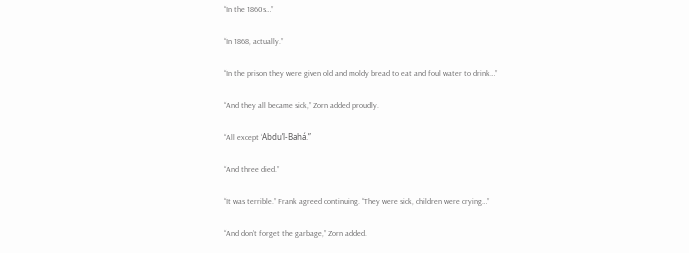“In the 1860s…”

“In 1868, actually.”

“In the prison they were given old and moldy bread to eat and foul water to drink…”

“And they all became sick,” Zorn added proudly.

“All except ‘Abdu’l-Bahá.”

“And three died.”

“It was terrible.” Frank agreed continuing. “They were sick, children were crying…”

“And don’t forget the garbage,” Zorn added.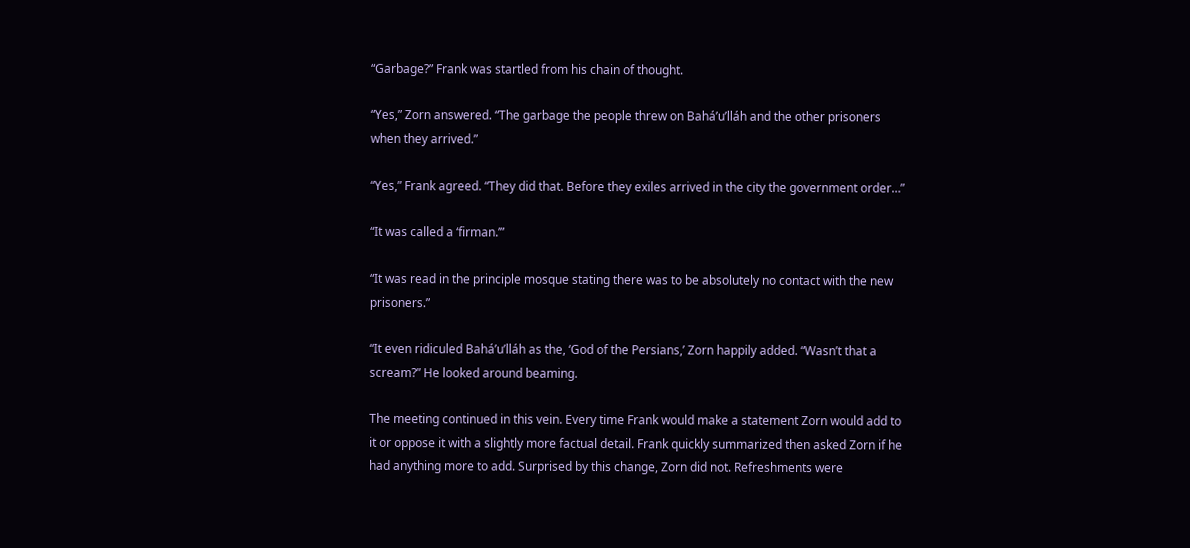“Garbage?” Frank was startled from his chain of thought.

“Yes,” Zorn answered. “The garbage the people threw on Bahá’u’lláh and the other prisoners when they arrived.”

“Yes,” Frank agreed. “They did that. Before they exiles arrived in the city the government order…”

“It was called a ‘firman.’”

“It was read in the principle mosque stating there was to be absolutely no contact with the new prisoners.”

“It even ridiculed Bahá’u’lláh as the, ‘God of the Persians,’ Zorn happily added. “Wasn’t that a scream?” He looked around beaming.

The meeting continued in this vein. Every time Frank would make a statement Zorn would add to it or oppose it with a slightly more factual detail. Frank quickly summarized then asked Zorn if he had anything more to add. Surprised by this change, Zorn did not. Refreshments were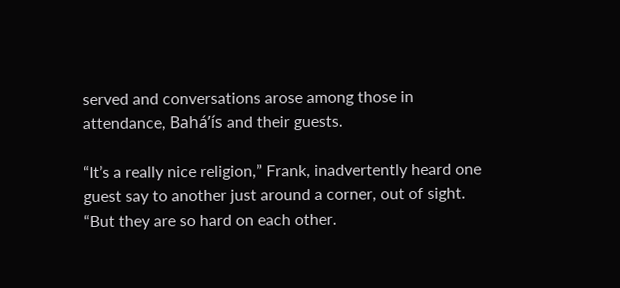served and conversations arose among those in attendance, Bahá’ís and their guests.

“It’s a really nice religion,” Frank, inadvertently heard one guest say to another just around a corner, out of sight. “But they are so hard on each other.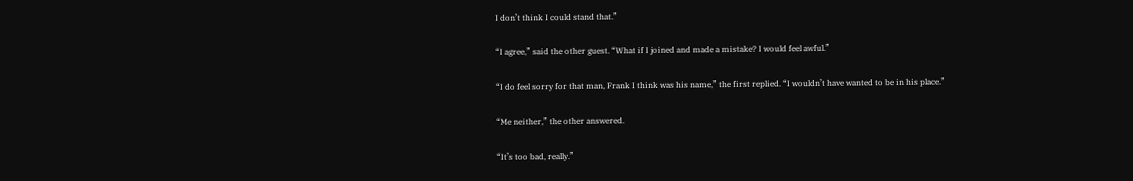I don’t think I could stand that.”

“I agree,” said the other guest. “What if I joined and made a mistake? I would feel awful.”

“I do feel sorry for that man, Frank I think was his name,” the first replied. “I wouldn’t have wanted to be in his place.”

“Me neither,” the other answered.

“It’s too bad, really.”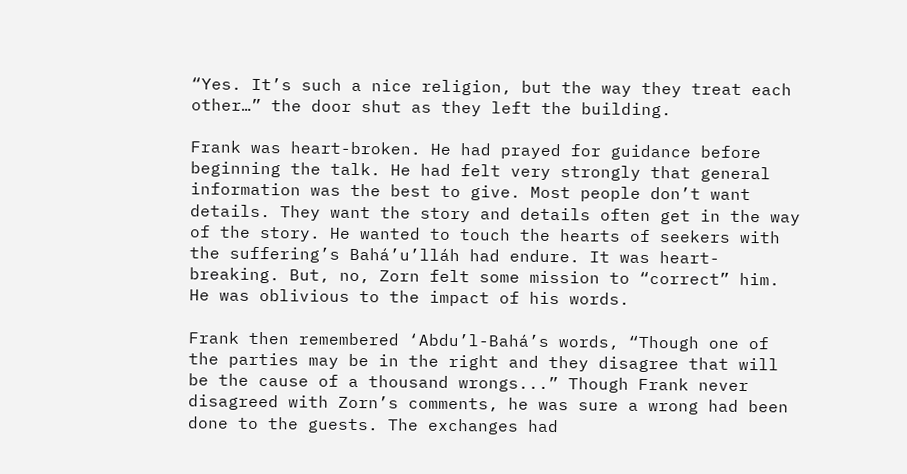“Yes. It’s such a nice religion, but the way they treat each other…” the door shut as they left the building.

Frank was heart-broken. He had prayed for guidance before beginning the talk. He had felt very strongly that general information was the best to give. Most people don’t want details. They want the story and details often get in the way of the story. He wanted to touch the hearts of seekers with the suffering’s Bahá’u’lláh had endure. It was heart-breaking. But, no, Zorn felt some mission to “correct” him. He was oblivious to the impact of his words.

Frank then remembered ‘Abdu’l-Bahá’s words, “Though one of the parties may be in the right and they disagree that will be the cause of a thousand wrongs...” Though Frank never disagreed with Zorn’s comments, he was sure a wrong had been done to the guests. The exchanges had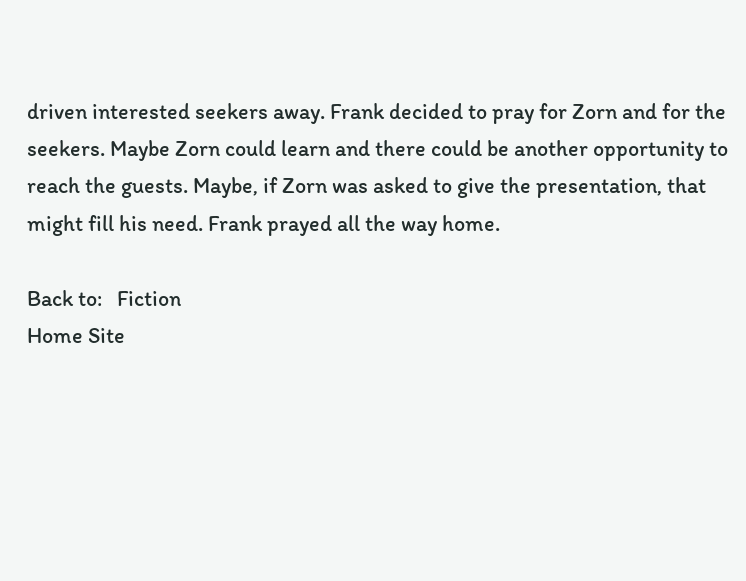driven interested seekers away. Frank decided to pray for Zorn and for the seekers. Maybe Zorn could learn and there could be another opportunity to reach the guests. Maybe, if Zorn was asked to give the presentation, that might fill his need. Frank prayed all the way home.

Back to:   Fiction
Home Site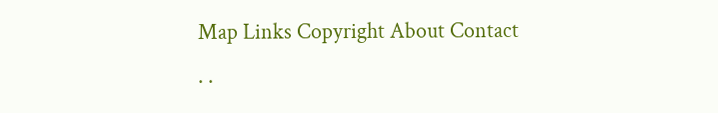Map Links Copyright About Contact
. .